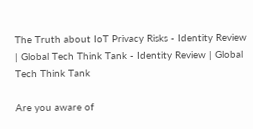The Truth about IoT Privacy Risks - Identity Review | Global Tech Think Tank - Identity Review | Global Tech Think Tank

Are you aware of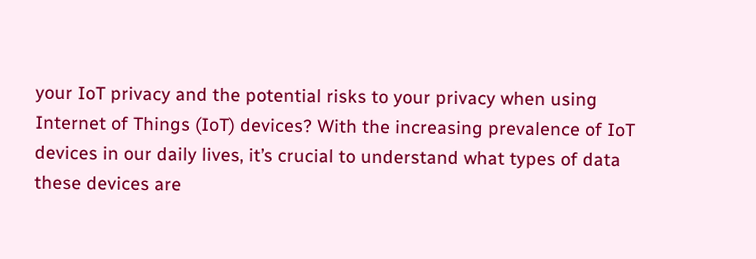your IoT privacy and the potential risks to your privacy when using Internet of Things (IoT) devices? With the increasing prevalence of IoT devices in our daily lives, it’s crucial to understand what types of data these devices are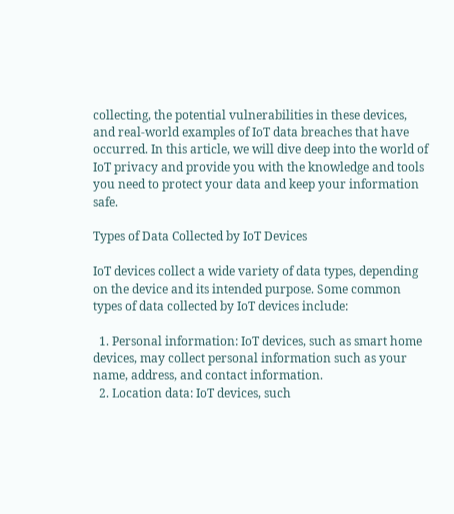collecting, the potential vulnerabilities in these devices, and real-world examples of IoT data breaches that have occurred. In this article, we will dive deep into the world of IoT privacy and provide you with the knowledge and tools you need to protect your data and keep your information safe.

Types of Data Collected by IoT Devices

IoT devices collect a wide variety of data types, depending on the device and its intended purpose. Some common types of data collected by IoT devices include:

  1. Personal information: IoT devices, such as smart home devices, may collect personal information such as your name, address, and contact information.
  2. Location data: IoT devices, such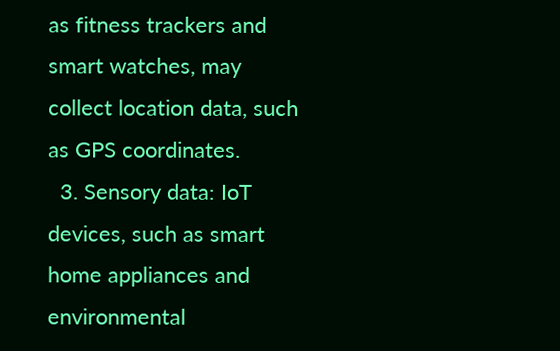as fitness trackers and smart watches, may collect location data, such as GPS coordinates.
  3. Sensory data: IoT devices, such as smart home appliances and environmental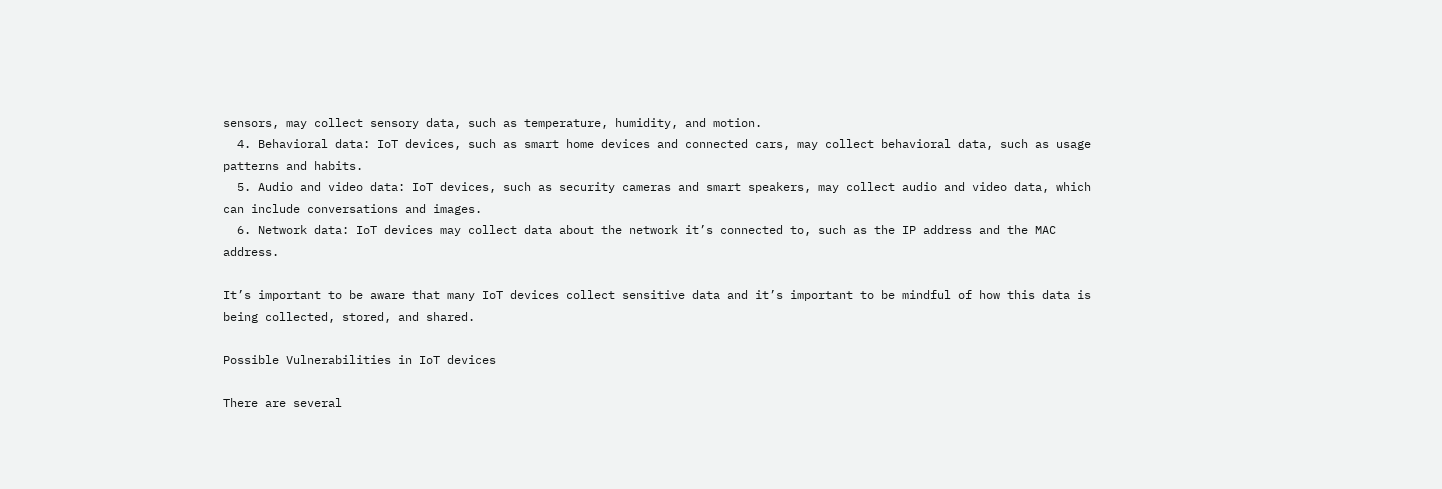sensors, may collect sensory data, such as temperature, humidity, and motion.
  4. Behavioral data: IoT devices, such as smart home devices and connected cars, may collect behavioral data, such as usage patterns and habits.
  5. Audio and video data: IoT devices, such as security cameras and smart speakers, may collect audio and video data, which can include conversations and images.
  6. Network data: IoT devices may collect data about the network it’s connected to, such as the IP address and the MAC address.

It’s important to be aware that many IoT devices collect sensitive data and it’s important to be mindful of how this data is being collected, stored, and shared.

Possible Vulnerabilities in IoT devices

There are several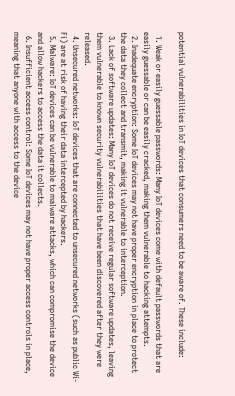potential vulnerabilities in IoT devices that consumers need to be aware of. These include:

  1. Weak or easily guessable passwords: Many IoT devices come with default passwords that are easily guessable or can be easily cracked, making them vulnerable to hacking attempts.
  2. Inadequate encryption: Some IoT devices may not have proper encryption in place to protect the data they collect and transmit, making it vulnerable to interception.
  3. Lack of software updates: Many IoT devices do not receive regular software updates, leaving them vulnerable to known security vulnerabilities that have been discovered after they were released.
  4. Unsecured networks: IoT devices that are connected to unsecured networks (such as public Wi-Fi) are at risk of having their data intercepted by hackers.
  5. Malware: IoT devices can be vulnerable to malware attacks, which can compromise the device and allow hackers to access the data it collects.
  6. Insufficient access control: Some IoT devices may not have proper access controls in place, meaning that anyone with access to the device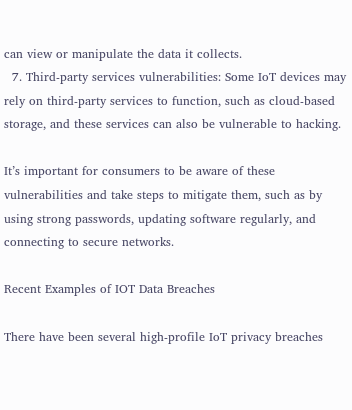can view or manipulate the data it collects.
  7. Third-party services vulnerabilities: Some IoT devices may rely on third-party services to function, such as cloud-based storage, and these services can also be vulnerable to hacking.

It’s important for consumers to be aware of these vulnerabilities and take steps to mitigate them, such as by using strong passwords, updating software regularly, and connecting to secure networks.

Recent Examples of IOT Data Breaches

There have been several high-profile IoT privacy breaches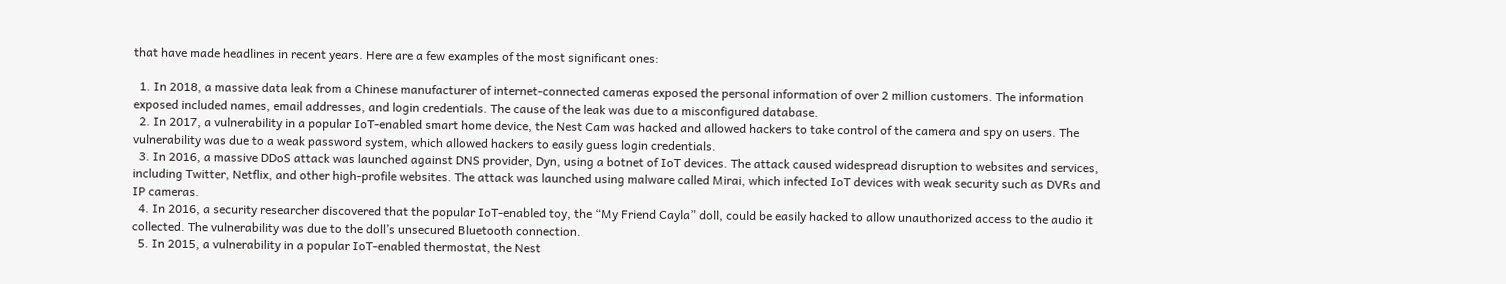that have made headlines in recent years. Here are a few examples of the most significant ones:

  1. In 2018, a massive data leak from a Chinese manufacturer of internet-connected cameras exposed the personal information of over 2 million customers. The information exposed included names, email addresses, and login credentials. The cause of the leak was due to a misconfigured database.
  2. In 2017, a vulnerability in a popular IoT-enabled smart home device, the Nest Cam was hacked and allowed hackers to take control of the camera and spy on users. The vulnerability was due to a weak password system, which allowed hackers to easily guess login credentials.
  3. In 2016, a massive DDoS attack was launched against DNS provider, Dyn, using a botnet of IoT devices. The attack caused widespread disruption to websites and services, including Twitter, Netflix, and other high-profile websites. The attack was launched using malware called Mirai, which infected IoT devices with weak security such as DVRs and IP cameras.
  4. In 2016, a security researcher discovered that the popular IoT-enabled toy, the “My Friend Cayla” doll, could be easily hacked to allow unauthorized access to the audio it collected. The vulnerability was due to the doll’s unsecured Bluetooth connection.
  5. In 2015, a vulnerability in a popular IoT-enabled thermostat, the Nest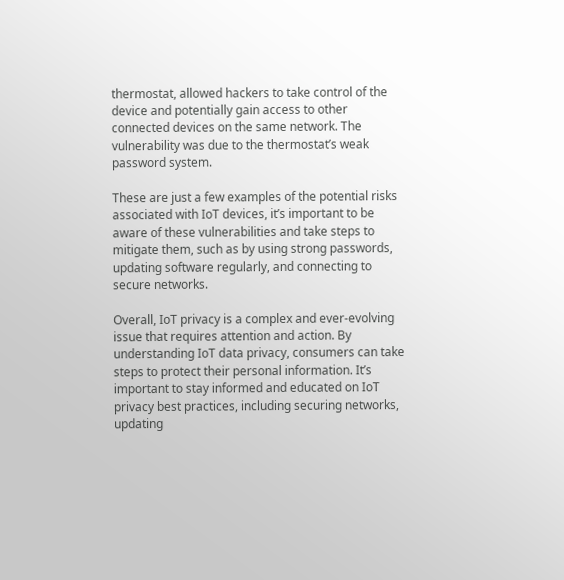thermostat, allowed hackers to take control of the device and potentially gain access to other connected devices on the same network. The vulnerability was due to the thermostat’s weak password system.

These are just a few examples of the potential risks associated with IoT devices, it’s important to be aware of these vulnerabilities and take steps to mitigate them, such as by using strong passwords, updating software regularly, and connecting to secure networks.

Overall, IoT privacy is a complex and ever-evolving issue that requires attention and action. By understanding IoT data privacy, consumers can take steps to protect their personal information. It’s important to stay informed and educated on IoT privacy best practices, including securing networks, updating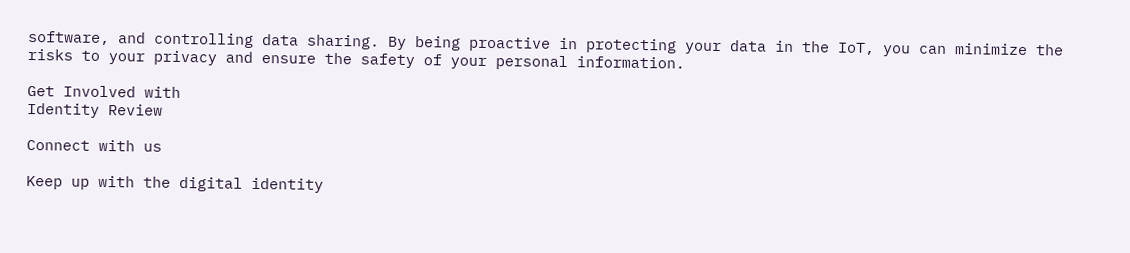software, and controlling data sharing. By being proactive in protecting your data in the IoT, you can minimize the risks to your privacy and ensure the safety of your personal information.

Get Involved with
Identity Review

Connect with us

Keep up with the digital identity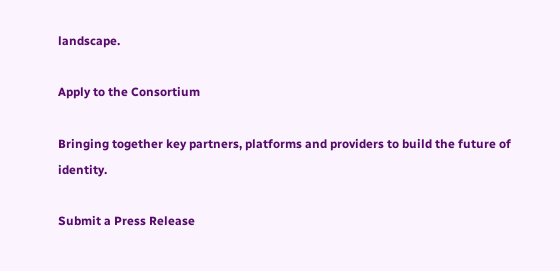landscape.

Apply to the Consortium

Bringing together key partners, platforms and providers to build the future of identity.

Submit a Press Release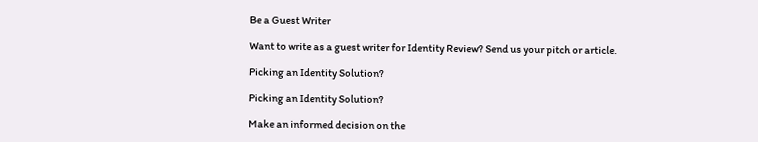Be a Guest Writer

Want to write as a guest writer for Identity Review? Send us your pitch or article.

Picking an Identity Solution?

Picking an Identity Solution?

Make an informed decision on the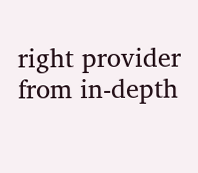right provider from in-depth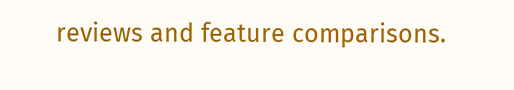reviews and feature comparisons.